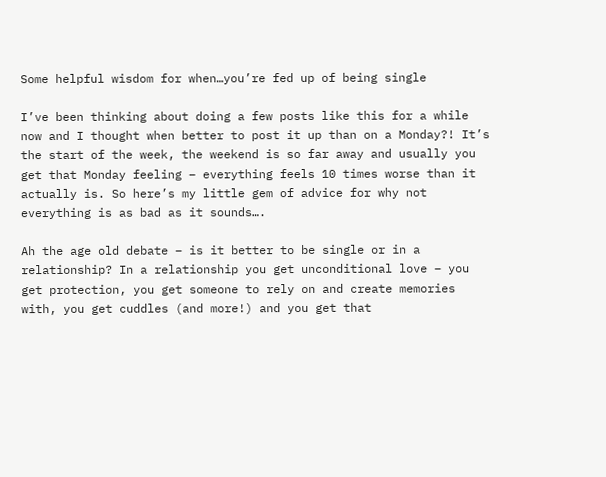Some helpful wisdom for when…you’re fed up of being single

I’ve been thinking about doing a few posts like this for a while now and I thought when better to post it up than on a Monday?! It’s the start of the week, the weekend is so far away and usually you get that Monday feeling – everything feels 10 times worse than it actually is. So here’s my little gem of advice for why not everything is as bad as it sounds….

Ah the age old debate – is it better to be single or in a relationship? In a relationship you get unconditional love – you get protection, you get someone to rely on and create memories with, you get cuddles (and more!) and you get that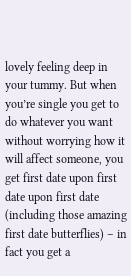lovely feeling deep in your tummy. But when you’re single you get to do whatever you want without worrying how it will affect someone, you get first date upon first date upon first date (including those amazing first date butterflies) – in fact you get a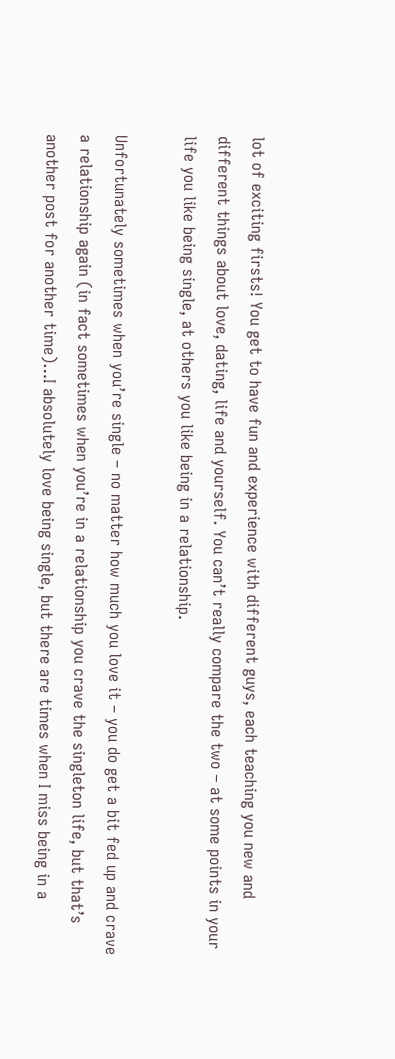lot of exciting firsts! You get to have fun and experience with different guys, each teaching you new and different things about love, dating, life and yourself. You can’t really compare the two – at some points in your life you like being single, at others you like being in a relationship.

Unfortunately sometimes when you’re single – no matter how much you love it – you do get a bit fed up and crave a relationship again (in fact sometimes when you’re in a relationship you crave the singleton life, but that’s another post for another time)…I absolutely love being single, but there are times when I miss being in a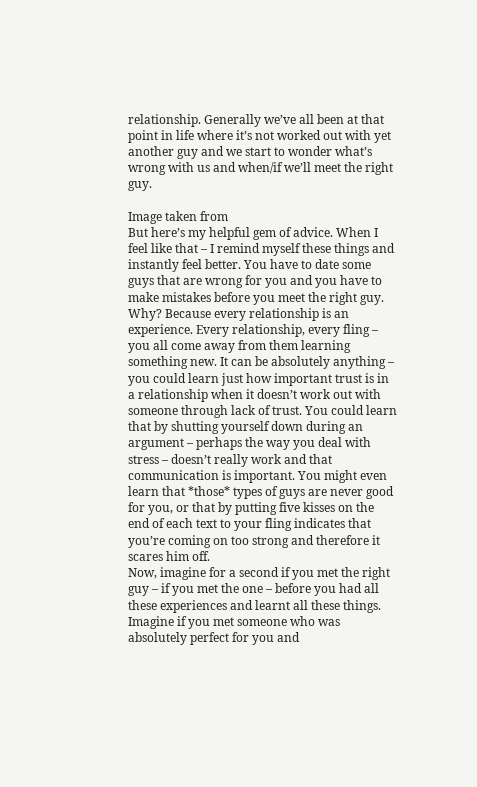relationship. Generally we’ve all been at that point in life where it’s not worked out with yet another guy and we start to wonder what’s wrong with us and when/if we’ll meet the right guy.

Image taken from
But here’s my helpful gem of advice. When I feel like that – I remind myself these things and instantly feel better. You have to date some guys that are wrong for you and you have to make mistakes before you meet the right guy. Why? Because every relationship is an experience. Every relationship, every fling – you all come away from them learning something new. It can be absolutely anything – you could learn just how important trust is in a relationship when it doesn’t work out with someone through lack of trust. You could learn that by shutting yourself down during an argument – perhaps the way you deal with stress – doesn’t really work and that communication is important. You might even learn that *those* types of guys are never good for you, or that by putting five kisses on the end of each text to your fling indicates that you’re coming on too strong and therefore it scares him off.
Now, imagine for a second if you met the right guy – if you met the one – before you had all these experiences and learnt all these things. Imagine if you met someone who was absolutely perfect for you and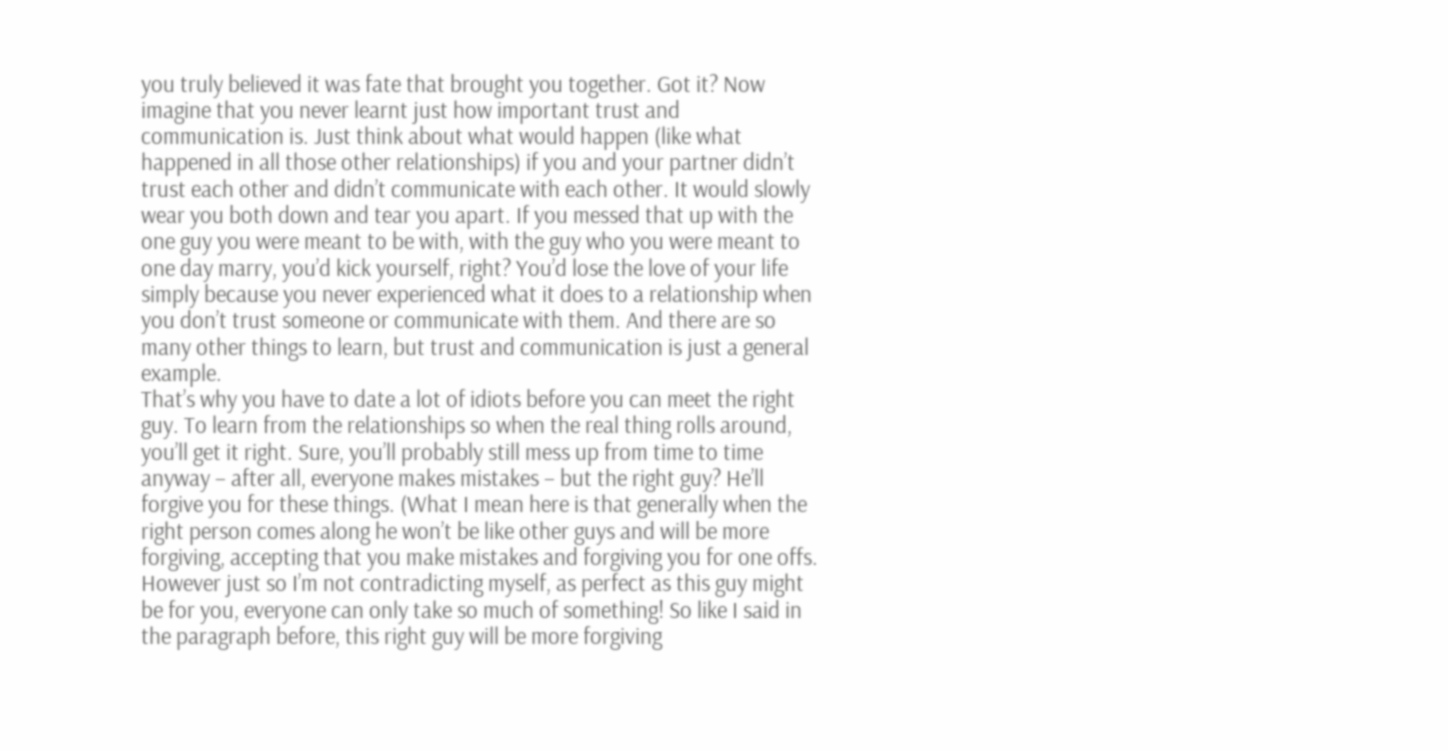you truly believed it was fate that brought you together. Got it? Now imagine that you never learnt just how important trust and communication is. Just think about what would happen (like what happened in all those other relationships) if you and your partner didn’t trust each other and didn’t communicate with each other. It would slowly wear you both down and tear you apart. If you messed that up with the one guy you were meant to be with, with the guy who you were meant to one day marry, you’d kick yourself, right? You’d lose the love of your life simply because you never experienced what it does to a relationship when you don’t trust someone or communicate with them. And there are so many other things to learn, but trust and communication is just a general example.
That’s why you have to date a lot of idiots before you can meet the right guy. To learn from the relationships so when the real thing rolls around, you’ll get it right. Sure, you’ll probably still mess up from time to time anyway – after all, everyone makes mistakes – but the right guy? He’ll forgive you for these things. (What I mean here is that generally when the right person comes along he won’t be like other guys and will be more forgiving, accepting that you make mistakes and forgiving you for one offs. However just so I’m not contradicting myself, as perfect as this guy might be for you, everyone can only take so much of something! So like I said in the paragraph before, this right guy will be more forgiving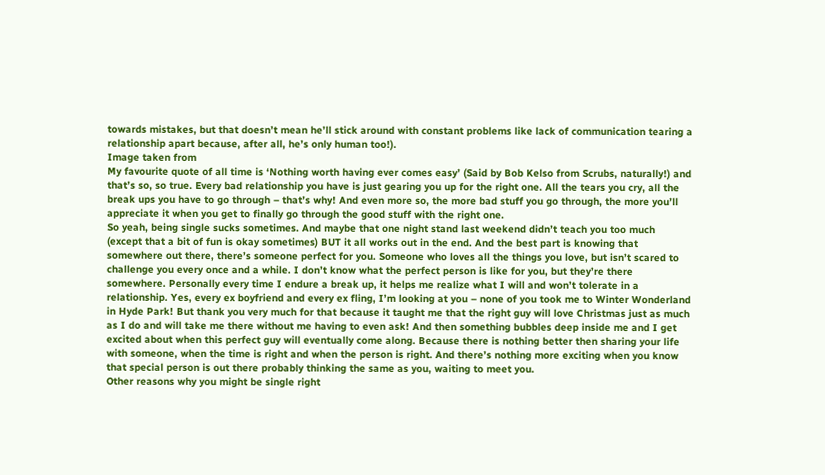towards mistakes, but that doesn’t mean he’ll stick around with constant problems like lack of communication tearing a relationship apart because, after all, he’s only human too!).
Image taken from
My favourite quote of all time is ‘Nothing worth having ever comes easy’ (Said by Bob Kelso from Scrubs, naturally!) and that’s so, so true. Every bad relationship you have is just gearing you up for the right one. All the tears you cry, all the break ups you have to go through – that’s why! And even more so, the more bad stuff you go through, the more you’ll appreciate it when you get to finally go through the good stuff with the right one.
So yeah, being single sucks sometimes. And maybe that one night stand last weekend didn’t teach you too much (except that a bit of fun is okay sometimes) BUT it all works out in the end. And the best part is knowing that somewhere out there, there’s someone perfect for you. Someone who loves all the things you love, but isn’t scared to challenge you every once and a while. I don’t know what the perfect person is like for you, but they’re there somewhere. Personally every time I endure a break up, it helps me realize what I will and won’t tolerate in a relationship. Yes, every ex boyfriend and every ex fling, I’m looking at you – none of you took me to Winter Wonderland in Hyde Park! But thank you very much for that because it taught me that the right guy will love Christmas just as much as I do and will take me there without me having to even ask! And then something bubbles deep inside me and I get excited about when this perfect guy will eventually come along. Because there is nothing better then sharing your life with someone, when the time is right and when the person is right. And there’s nothing more exciting when you know that special person is out there probably thinking the same as you, waiting to meet you.
Other reasons why you might be single right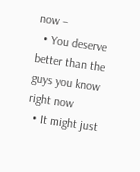now –
  • You deserve better than the guys you know right now
  • It might just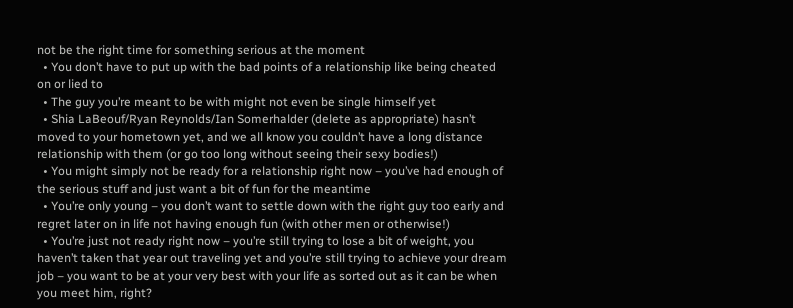not be the right time for something serious at the moment
  • You don’t have to put up with the bad points of a relationship like being cheated on or lied to
  • The guy you’re meant to be with might not even be single himself yet
  • Shia LaBeouf/Ryan Reynolds/Ian Somerhalder (delete as appropriate) hasn’t moved to your hometown yet, and we all know you couldn’t have a long distance relationship with them (or go too long without seeing their sexy bodies!)
  • You might simply not be ready for a relationship right now – you’ve had enough of the serious stuff and just want a bit of fun for the meantime
  • You’re only young – you don’t want to settle down with the right guy too early and regret later on in life not having enough fun (with other men or otherwise!)
  • You’re just not ready right now – you’re still trying to lose a bit of weight, you haven’t taken that year out traveling yet and you’re still trying to achieve your dream job – you want to be at your very best with your life as sorted out as it can be when you meet him, right?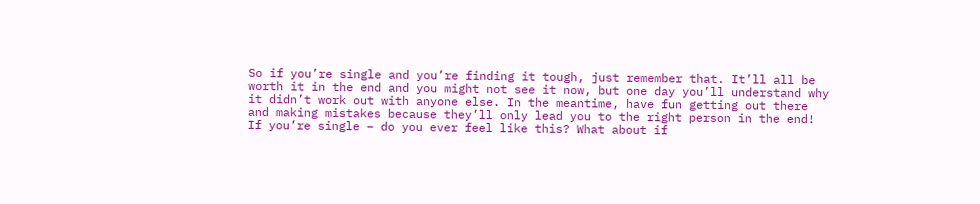So if you’re single and you’re finding it tough, just remember that. It’ll all be worth it in the end and you might not see it now, but one day you’ll understand why it didn’t work out with anyone else. In the meantime, have fun getting out there and making mistakes because they’ll only lead you to the right person in the end!
If you’re single – do you ever feel like this? What about if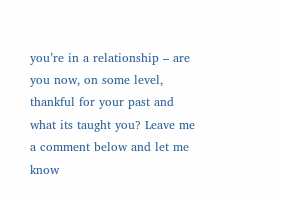you’re in a relationship – are you now, on some level, thankful for your past and what its taught you? Leave me a comment below and let me know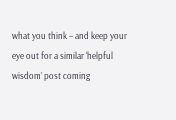what you think – and keep your eye out for a similar ‘helpful wisdom’ post coming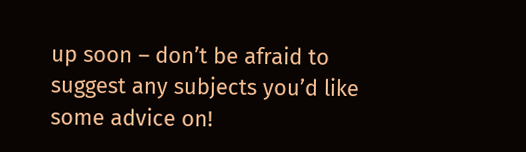up soon – don’t be afraid to suggest any subjects you’d like some advice on!